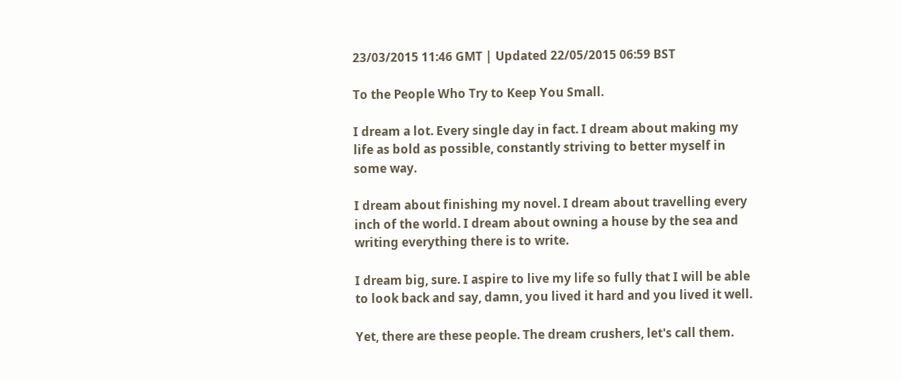23/03/2015 11:46 GMT | Updated 22/05/2015 06:59 BST

To the People Who Try to Keep You Small.

I dream a lot. Every single day in fact. I dream about making my life as bold as possible, constantly striving to better myself in some way.

I dream about finishing my novel. I dream about travelling every inch of the world. I dream about owning a house by the sea and writing everything there is to write.

I dream big, sure. I aspire to live my life so fully that I will be able to look back and say, damn, you lived it hard and you lived it well.

Yet, there are these people. The dream crushers, let's call them.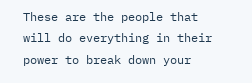These are the people that will do everything in their power to break down your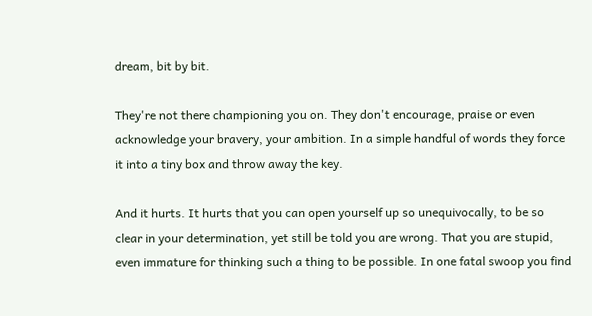dream, bit by bit.

They're not there championing you on. They don't encourage, praise or even acknowledge your bravery, your ambition. In a simple handful of words they force it into a tiny box and throw away the key.

And it hurts. It hurts that you can open yourself up so unequivocally, to be so clear in your determination, yet still be told you are wrong. That you are stupid, even immature for thinking such a thing to be possible. In one fatal swoop you find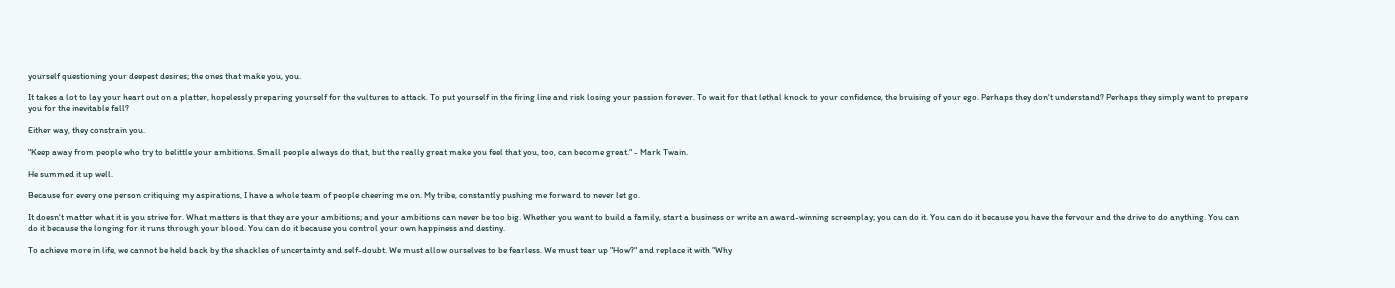yourself questioning your deepest desires; the ones that make you, you.

It takes a lot to lay your heart out on a platter, hopelessly preparing yourself for the vultures to attack. To put yourself in the firing line and risk losing your passion forever. To wait for that lethal knock to your confidence, the bruising of your ego. Perhaps they don't understand? Perhaps they simply want to prepare you for the inevitable fall?

Either way, they constrain you.

"Keep away from people who try to belittle your ambitions. Small people always do that, but the really great make you feel that you, too, can become great." - Mark Twain.

He summed it up well.

Because for every one person critiquing my aspirations, I have a whole team of people cheering me on. My tribe, constantly pushing me forward to never let go.

It doesn't matter what it is you strive for. What matters is that they are your ambitions; and your ambitions can never be too big. Whether you want to build a family, start a business or write an award-winning screenplay; you can do it. You can do it because you have the fervour and the drive to do anything. You can do it because the longing for it runs through your blood. You can do it because you control your own happiness and destiny.

To achieve more in life, we cannot be held back by the shackles of uncertainty and self-doubt. We must allow ourselves to be fearless. We must tear up "How?" and replace it with "Why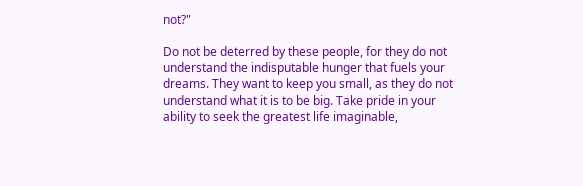not?"

Do not be deterred by these people, for they do not understand the indisputable hunger that fuels your dreams. They want to keep you small, as they do not understand what it is to be big. Take pride in your ability to seek the greatest life imaginable,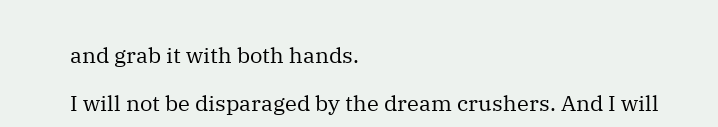and grab it with both hands.

I will not be disparaged by the dream crushers. And I will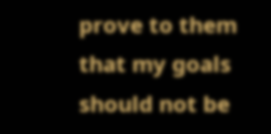prove to them that my goals should not be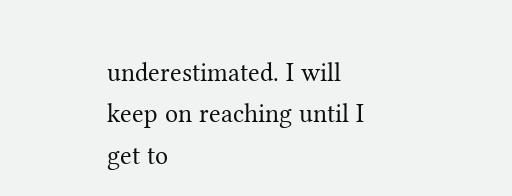underestimated. I will keep on reaching until I get to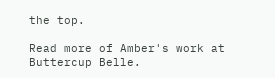the top.

Read more of Amber's work at Buttercup Belle.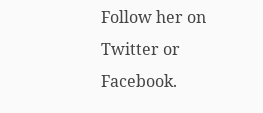Follow her on Twitter or Facebook.